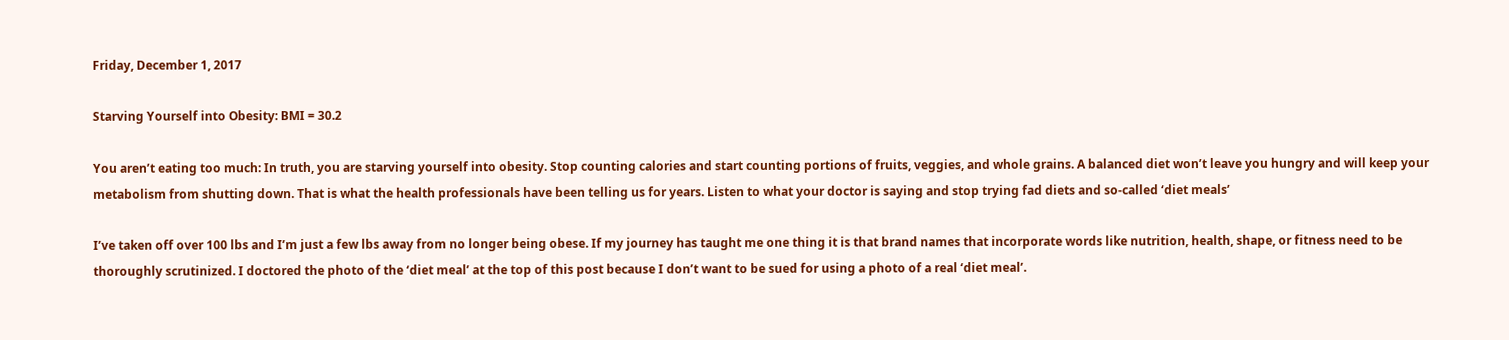Friday, December 1, 2017

Starving Yourself into Obesity: BMI = 30.2

You aren’t eating too much: In truth, you are starving yourself into obesity. Stop counting calories and start counting portions of fruits, veggies, and whole grains. A balanced diet won’t leave you hungry and will keep your metabolism from shutting down. That is what the health professionals have been telling us for years. Listen to what your doctor is saying and stop trying fad diets and so-called ‘diet meals’

I’ve taken off over 100 lbs and I’m just a few lbs away from no longer being obese. If my journey has taught me one thing it is that brand names that incorporate words like nutrition, health, shape, or fitness need to be thoroughly scrutinized. I doctored the photo of the ‘diet meal’ at the top of this post because I don’t want to be sued for using a photo of a real ‘diet meal’.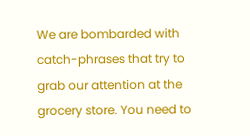We are bombarded with catch-phrases that try to grab our attention at the grocery store. You need to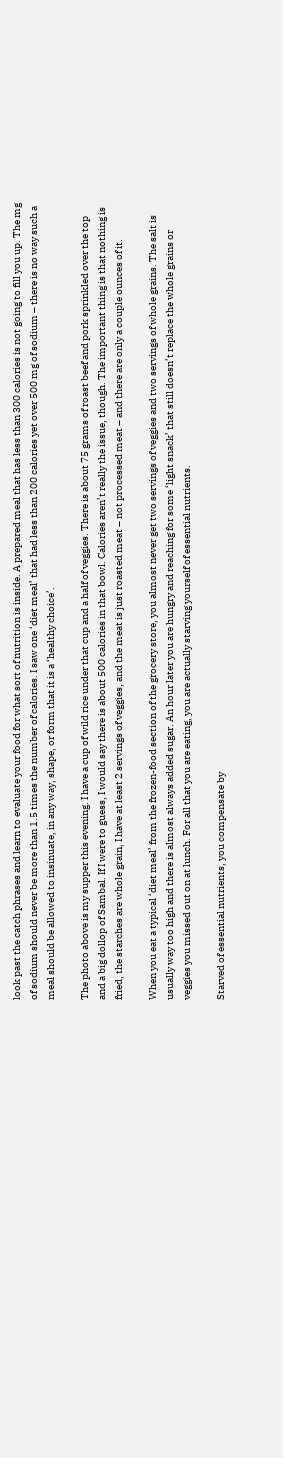look past the catch phrases and learn to evaluate your food for what sort of nutrition is inside. A prepared meal that has less than 300 calories is not going to fill you up. The mg of sodium should never be more than 1.5 times the number of calories. I saw one ‘diet meal’ that had less than 200 calories yet over 500 mg of sodium – there is no way such a meal should be allowed to insinuate, in any way, shape, or form that it is a ‘healthy choice’.

The photo above is my supper this evening. I have a cup of wild rice under that cup and a half of veggies. There is about 75 grams of roast beef and pork sprinkled over the top and a big dollop of Sambal. If I were to guess, I would say there is about 500 calories in that bowl. Calories aren’t really the issue, though. The important thing is that nothing is fried, the starches are whole grain, I have at least 2 servings of veggies, and the meat is just roasted meat – not processed meat – and there are only a couple ounces of it.

When you eat a typical ‘diet meal’ from the frozen-food section of the grocery store, you almost never get two servings of veggies and two servings of whole grains. The salt is usually way too high and there is almost always added sugar. An hour later you are hungry and reaching for some ‘light snack’ that still doesn’t replace the whole grains or veggies you missed out on at lunch. For all that you are eating, you are actually starving yourself of essential nutrients.

Starved of essential nutrients, you compensate by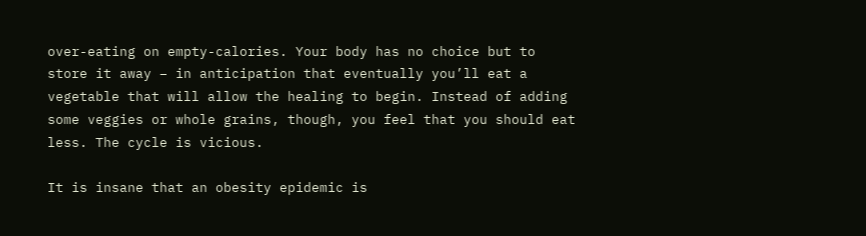over-eating on empty-calories. Your body has no choice but to store it away – in anticipation that eventually you’ll eat a vegetable that will allow the healing to begin. Instead of adding some veggies or whole grains, though, you feel that you should eat less. The cycle is vicious.

It is insane that an obesity epidemic is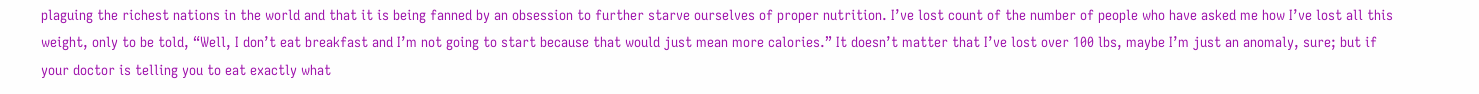plaguing the richest nations in the world and that it is being fanned by an obsession to further starve ourselves of proper nutrition. I’ve lost count of the number of people who have asked me how I’ve lost all this weight, only to be told, “Well, I don’t eat breakfast and I’m not going to start because that would just mean more calories.” It doesn’t matter that I’ve lost over 100 lbs, maybe I’m just an anomaly, sure; but if your doctor is telling you to eat exactly what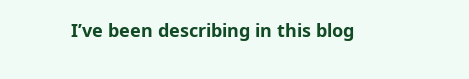I’ve been describing in this blog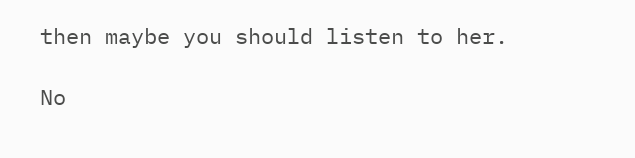then maybe you should listen to her.

No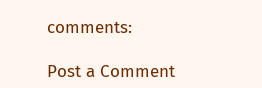comments:

Post a Comment